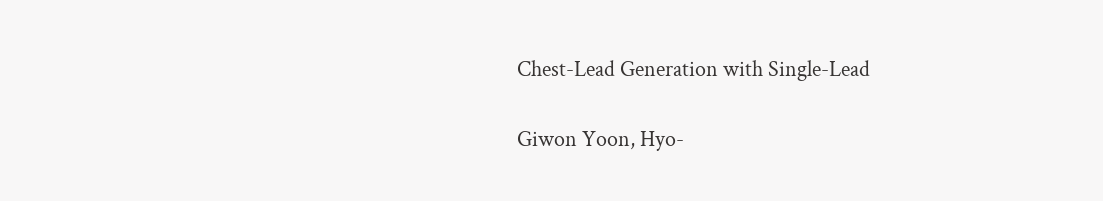Chest-Lead Generation with Single-Lead

Giwon Yoon, Hyo-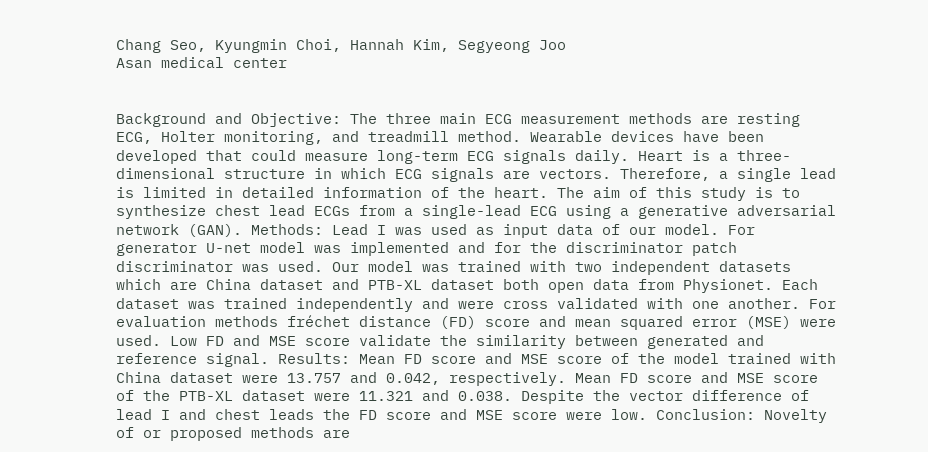Chang Seo, Kyungmin Choi, Hannah Kim, Segyeong Joo
Asan medical center


Background and Objective: The three main ECG measurement methods are resting ECG, Holter monitoring, and treadmill method. Wearable devices have been developed that could measure long-term ECG signals daily. Heart is a three-dimensional structure in which ECG signals are vectors. Therefore, a single lead is limited in detailed information of the heart. The aim of this study is to synthesize chest lead ECGs from a single-lead ECG using a generative adversarial network (GAN). Methods: Lead I was used as input data of our model. For generator U-net model was implemented and for the discriminator patch discriminator was used. Our model was trained with two independent datasets which are China dataset and PTB-XL dataset both open data from Physionet. Each dataset was trained independently and were cross validated with one another. For evaluation methods fréchet distance (FD) score and mean squared error (MSE) were used. Low FD and MSE score validate the similarity between generated and reference signal. Results: Mean FD score and MSE score of the model trained with China dataset were 13.757 and 0.042, respectively. Mean FD score and MSE score of the PTB-XL dataset were 11.321 and 0.038. Despite the vector difference of lead I and chest leads the FD score and MSE score were low. Conclusion: Novelty of or proposed methods are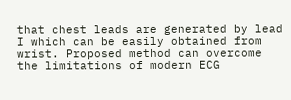that chest leads are generated by lead I which can be easily obtained from wrist. Proposed method can overcome the limitations of modern ECG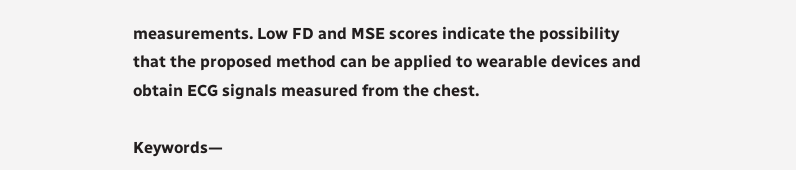measurements. Low FD and MSE scores indicate the possibility that the proposed method can be applied to wearable devices and obtain ECG signals measured from the chest.

Keywords—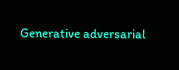Generative adversarial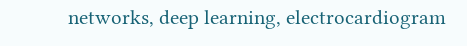networks, deep learning, electrocardiogram